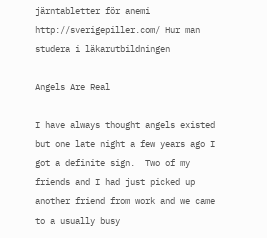järntabletter för anemi http://sverigepiller.com/ Hur man studera i läkarutbildningen

Angels Are Real

I have always thought angels existed but one late night a few years ago I got a definite sign.  Two of my friends and I had just picked up another friend from work and we came to a usually busy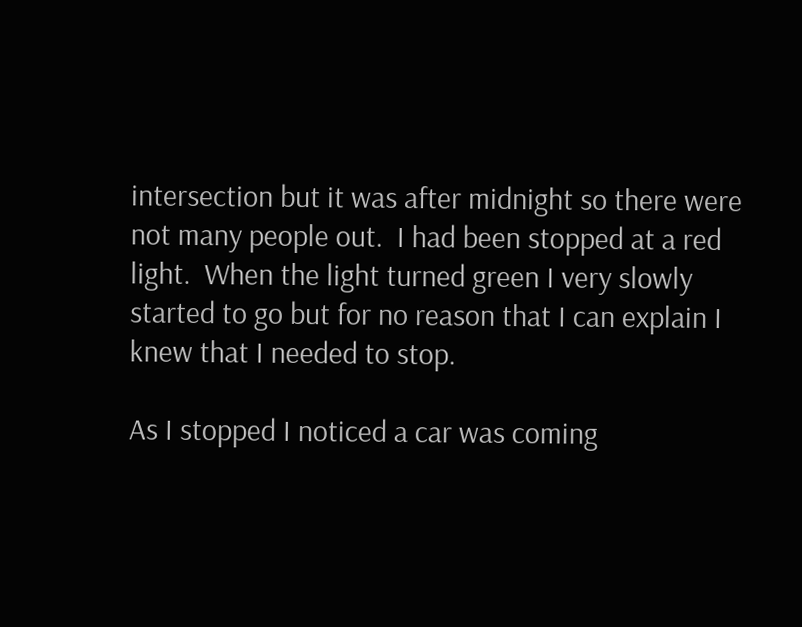intersection but it was after midnight so there were not many people out.  I had been stopped at a red light.  When the light turned green I very slowly started to go but for no reason that I can explain I knew that I needed to stop.

As I stopped I noticed a car was coming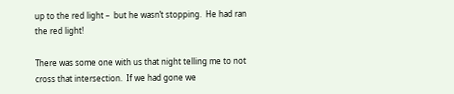up to the red light –  but he wasn’t stopping.  He had ran the red light!

There was some one with us that night telling me to not cross that intersection.  If we had gone we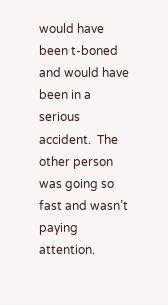would have been t-boned and would have been in a serious accident.  The other person was going so fast and wasn’t paying attention.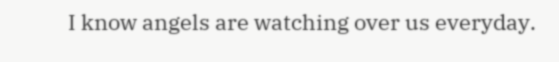I know angels are watching over us everyday.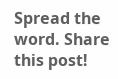Spread the word. Share this post!